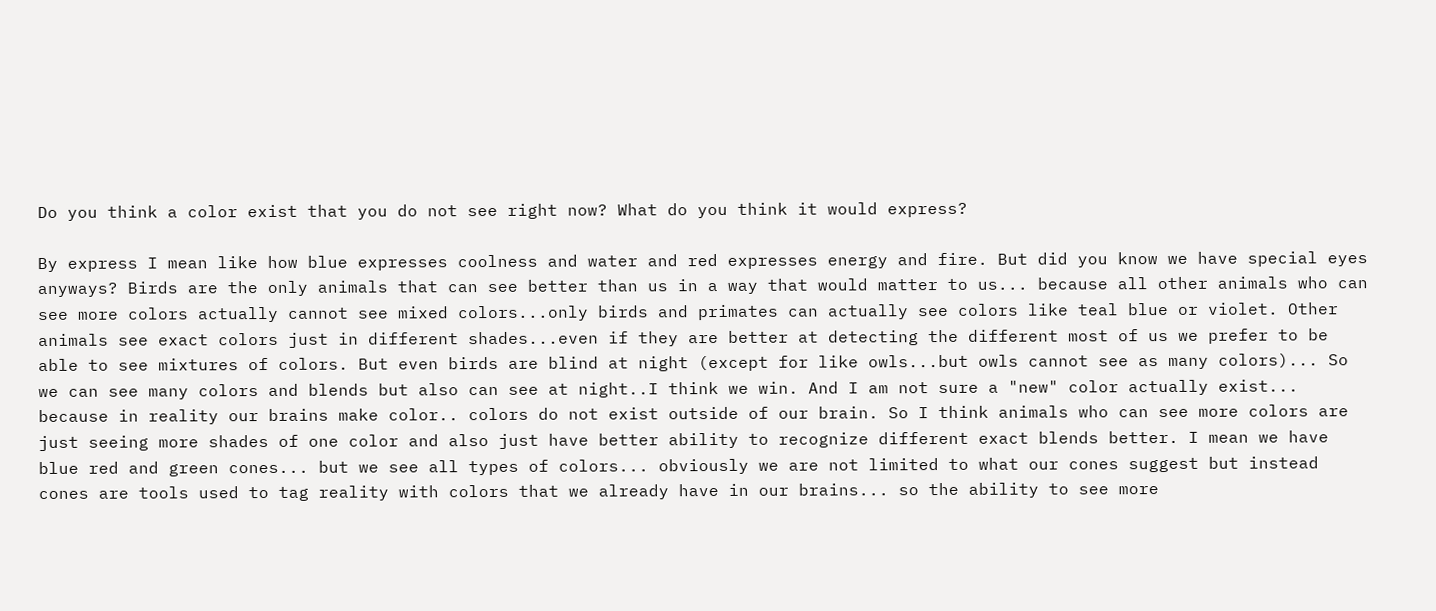Do you think a color exist that you do not see right now? What do you think it would express?

By express I mean like how blue expresses coolness and water and red expresses energy and fire. But did you know we have special eyes anyways? Birds are the only animals that can see better than us in a way that would matter to us... because all other animals who can see more colors actually cannot see mixed colors...only birds and primates can actually see colors like teal blue or violet. Other animals see exact colors just in different shades...even if they are better at detecting the different most of us we prefer to be able to see mixtures of colors. But even birds are blind at night (except for like owls...but owls cannot see as many colors)... So we can see many colors and blends but also can see at night..I think we win. And I am not sure a "new" color actually exist... because in reality our brains make color.. colors do not exist outside of our brain. So I think animals who can see more colors are just seeing more shades of one color and also just have better ability to recognize different exact blends better. I mean we have blue red and green cones... but we see all types of colors... obviously we are not limited to what our cones suggest but instead cones are tools used to tag reality with colors that we already have in our brains... so the ability to see more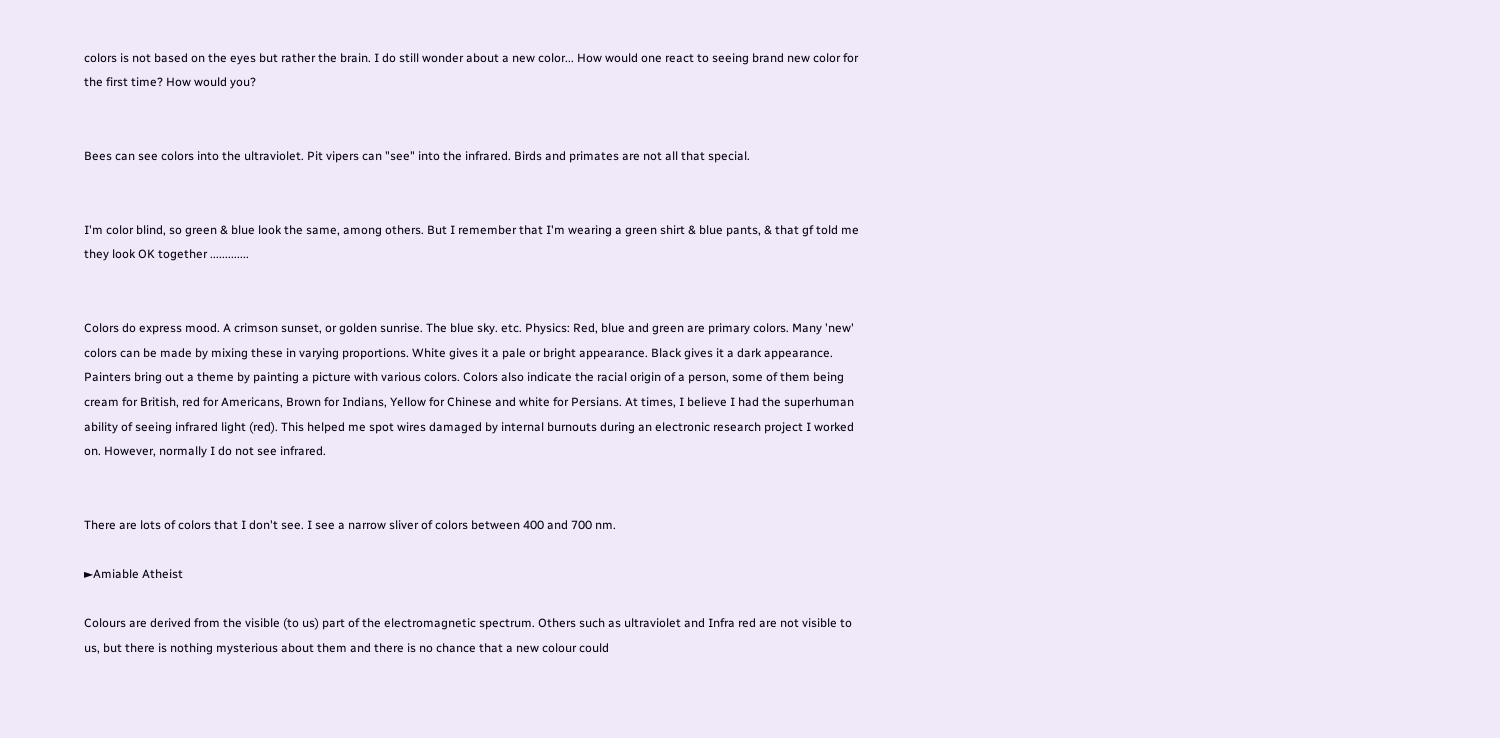colors is not based on the eyes but rather the brain. I do still wonder about a new color... How would one react to seeing brand new color for the first time? How would you?


Bees can see colors into the ultraviolet. Pit vipers can "see" into the infrared. Birds and primates are not all that special.


I'm color blind, so green & blue look the same, among others. But I remember that I'm wearing a green shirt & blue pants, & that gf told me they look OK together .............


Colors do express mood. A crimson sunset, or golden sunrise. The blue sky. etc. Physics: Red, blue and green are primary colors. Many 'new' colors can be made by mixing these in varying proportions. White gives it a pale or bright appearance. Black gives it a dark appearance. Painters bring out a theme by painting a picture with various colors. Colors also indicate the racial origin of a person, some of them being cream for British, red for Americans, Brown for Indians, Yellow for Chinese and white for Persians. At times, I believe I had the superhuman ability of seeing infrared light (red). This helped me spot wires damaged by internal burnouts during an electronic research project I worked on. However, normally I do not see infrared.


There are lots of colors that I don't see. I see a narrow sliver of colors between 400 and 700 nm.

►Amiable Atheist

Colours are derived from the visible (to us) part of the electromagnetic spectrum. Others such as ultraviolet and Infra red are not visible to us, but there is nothing mysterious about them and there is no chance that a new colour could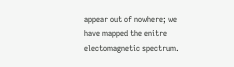appear out of nowhere; we have mapped the enitre electomagnetic spectrum.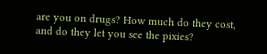are you on drugs? How much do they cost, and do they let you see the pixies?